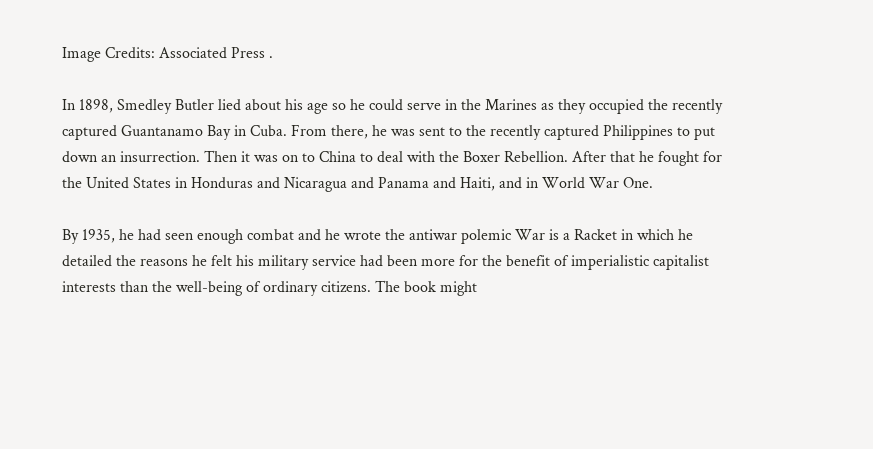Image Credits: Associated Press .

In 1898, Smedley Butler lied about his age so he could serve in the Marines as they occupied the recently captured Guantanamo Bay in Cuba. From there, he was sent to the recently captured Philippines to put down an insurrection. Then it was on to China to deal with the Boxer Rebellion. After that he fought for the United States in Honduras and Nicaragua and Panama and Haiti, and in World War One.

By 1935, he had seen enough combat and he wrote the antiwar polemic War is a Racket in which he detailed the reasons he felt his military service had been more for the benefit of imperialistic capitalist interests than the well-being of ordinary citizens. The book might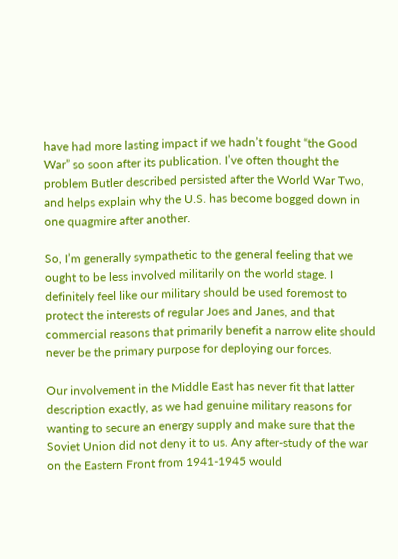have had more lasting impact if we hadn’t fought “the Good War” so soon after its publication. I’ve often thought the problem Butler described persisted after the World War Two, and helps explain why the U.S. has become bogged down in one quagmire after another.

So, I’m generally sympathetic to the general feeling that we ought to be less involved militarily on the world stage. I definitely feel like our military should be used foremost to protect the interests of regular Joes and Janes, and that commercial reasons that primarily benefit a narrow elite should never be the primary purpose for deploying our forces.

Our involvement in the Middle East has never fit that latter description exactly, as we had genuine military reasons for wanting to secure an energy supply and make sure that the Soviet Union did not deny it to us. Any after-study of the war on the Eastern Front from 1941-1945 would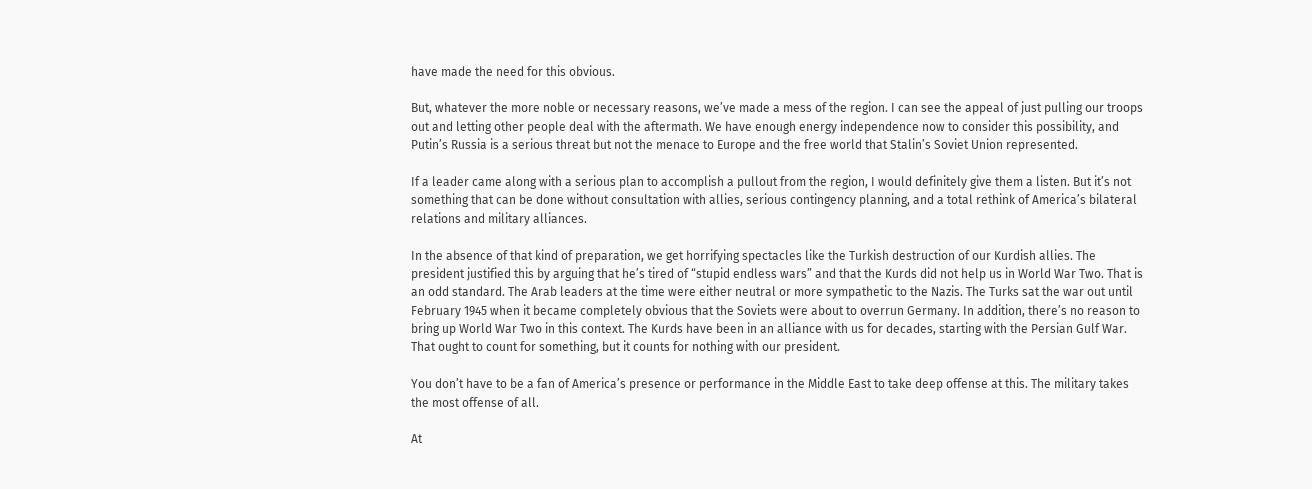have made the need for this obvious.

But, whatever the more noble or necessary reasons, we’ve made a mess of the region. I can see the appeal of just pulling our troops out and letting other people deal with the aftermath. We have enough energy independence now to consider this possibility, and Putin’s Russia is a serious threat but not the menace to Europe and the free world that Stalin’s Soviet Union represented.

If a leader came along with a serious plan to accomplish a pullout from the region, I would definitely give them a listen. But it’s not something that can be done without consultation with allies, serious contingency planning, and a total rethink of America’s bilateral relations and military alliances.

In the absence of that kind of preparation, we get horrifying spectacles like the Turkish destruction of our Kurdish allies. The president justified this by arguing that he’s tired of “stupid endless wars” and that the Kurds did not help us in World War Two. That is an odd standard. The Arab leaders at the time were either neutral or more sympathetic to the Nazis. The Turks sat the war out until February 1945 when it became completely obvious that the Soviets were about to overrun Germany. In addition, there’s no reason to bring up World War Two in this context. The Kurds have been in an alliance with us for decades, starting with the Persian Gulf War. That ought to count for something, but it counts for nothing with our president.

You don’t have to be a fan of America’s presence or performance in the Middle East to take deep offense at this. The military takes the most offense of all.

At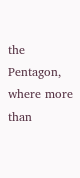the Pentagon, where more than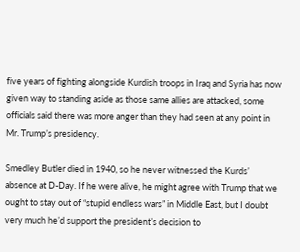five years of fighting alongside Kurdish troops in Iraq and Syria has now given way to standing aside as those same allies are attacked, some officials said there was more anger than they had seen at any point in Mr. Trump’s presidency.

Smedley Butler died in 1940, so he never witnessed the Kurds’ absence at D-Day. If he were alive, he might agree with Trump that we ought to stay out of “stupid endless wars” in Middle East, but I doubt very much he’d support the president’s decision to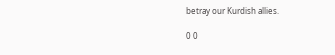betray our Kurdish allies.

0 0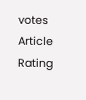votes
Article Rating